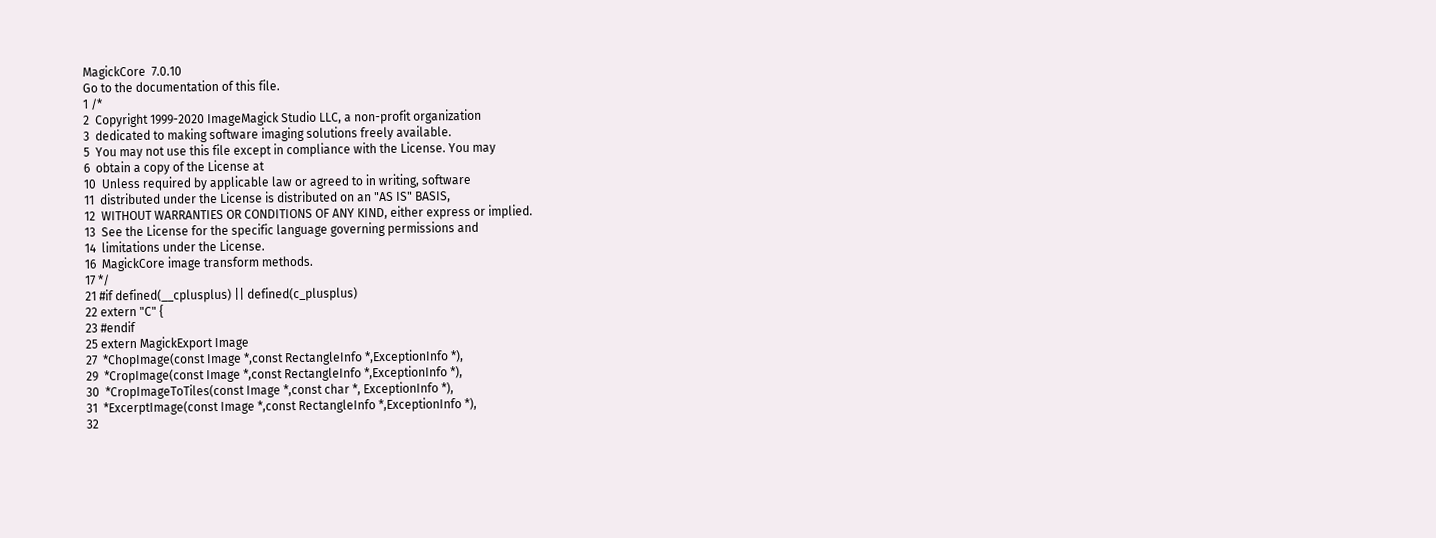MagickCore  7.0.10
Go to the documentation of this file.
1 /*
2  Copyright 1999-2020 ImageMagick Studio LLC, a non-profit organization
3  dedicated to making software imaging solutions freely available.
5  You may not use this file except in compliance with the License. You may
6  obtain a copy of the License at
10  Unless required by applicable law or agreed to in writing, software
11  distributed under the License is distributed on an "AS IS" BASIS,
12  WITHOUT WARRANTIES OR CONDITIONS OF ANY KIND, either express or implied.
13  See the License for the specific language governing permissions and
14  limitations under the License.
16  MagickCore image transform methods.
17 */
21 #if defined(__cplusplus) || defined(c_plusplus)
22 extern "C" {
23 #endif
25 extern MagickExport Image
27  *ChopImage(const Image *,const RectangleInfo *,ExceptionInfo *),
29  *CropImage(const Image *,const RectangleInfo *,ExceptionInfo *),
30  *CropImageToTiles(const Image *,const char *, ExceptionInfo *),
31  *ExcerptImage(const Image *,const RectangleInfo *,ExceptionInfo *),
32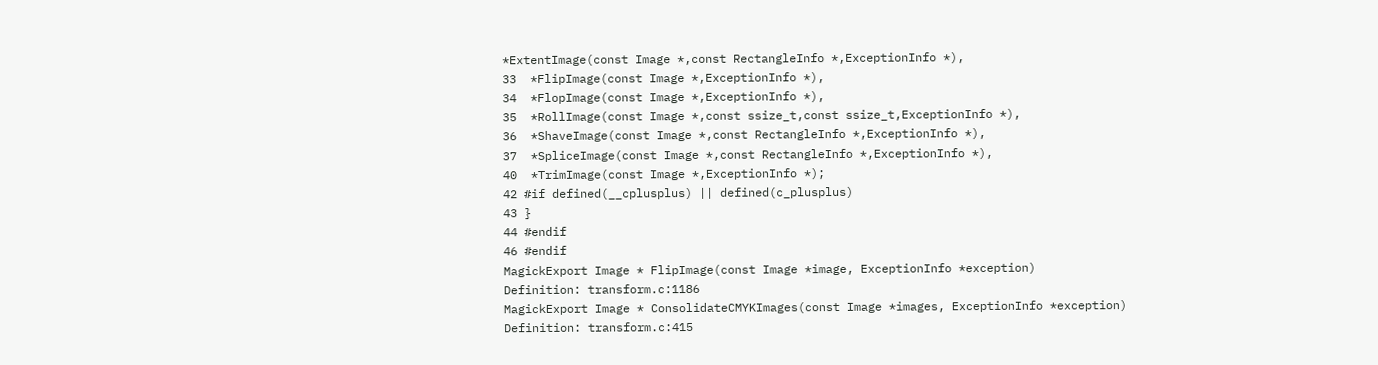*ExtentImage(const Image *,const RectangleInfo *,ExceptionInfo *),
33  *FlipImage(const Image *,ExceptionInfo *),
34  *FlopImage(const Image *,ExceptionInfo *),
35  *RollImage(const Image *,const ssize_t,const ssize_t,ExceptionInfo *),
36  *ShaveImage(const Image *,const RectangleInfo *,ExceptionInfo *),
37  *SpliceImage(const Image *,const RectangleInfo *,ExceptionInfo *),
40  *TrimImage(const Image *,ExceptionInfo *);
42 #if defined(__cplusplus) || defined(c_plusplus)
43 }
44 #endif
46 #endif
MagickExport Image * FlipImage(const Image *image, ExceptionInfo *exception)
Definition: transform.c:1186
MagickExport Image * ConsolidateCMYKImages(const Image *images, ExceptionInfo *exception)
Definition: transform.c:415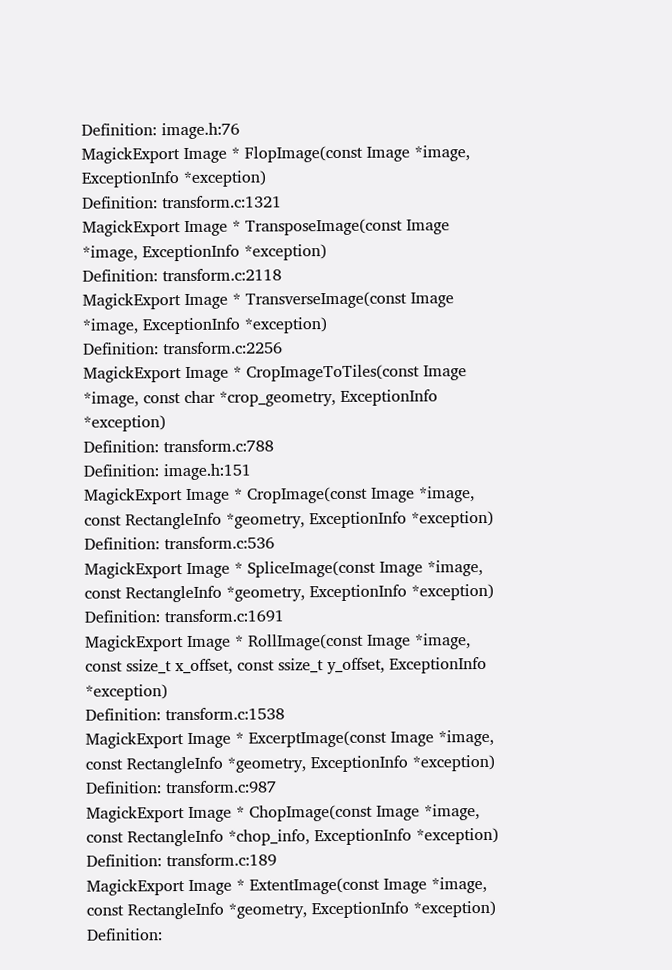Definition: image.h:76
MagickExport Image * FlopImage(const Image *image, ExceptionInfo *exception)
Definition: transform.c:1321
MagickExport Image * TransposeImage(const Image *image, ExceptionInfo *exception)
Definition: transform.c:2118
MagickExport Image * TransverseImage(const Image *image, ExceptionInfo *exception)
Definition: transform.c:2256
MagickExport Image * CropImageToTiles(const Image *image, const char *crop_geometry, ExceptionInfo *exception)
Definition: transform.c:788
Definition: image.h:151
MagickExport Image * CropImage(const Image *image, const RectangleInfo *geometry, ExceptionInfo *exception)
Definition: transform.c:536
MagickExport Image * SpliceImage(const Image *image, const RectangleInfo *geometry, ExceptionInfo *exception)
Definition: transform.c:1691
MagickExport Image * RollImage(const Image *image, const ssize_t x_offset, const ssize_t y_offset, ExceptionInfo *exception)
Definition: transform.c:1538
MagickExport Image * ExcerptImage(const Image *image, const RectangleInfo *geometry, ExceptionInfo *exception)
Definition: transform.c:987
MagickExport Image * ChopImage(const Image *image, const RectangleInfo *chop_info, ExceptionInfo *exception)
Definition: transform.c:189
MagickExport Image * ExtentImage(const Image *image, const RectangleInfo *geometry, ExceptionInfo *exception)
Definition: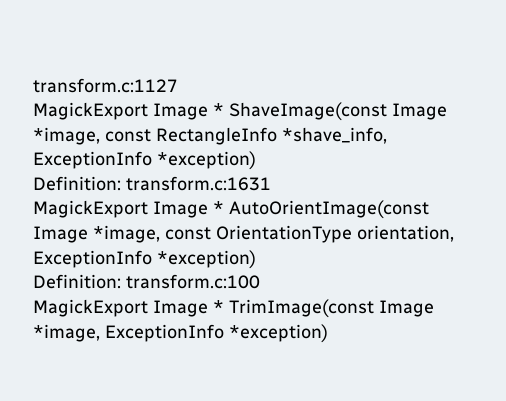transform.c:1127
MagickExport Image * ShaveImage(const Image *image, const RectangleInfo *shave_info, ExceptionInfo *exception)
Definition: transform.c:1631
MagickExport Image * AutoOrientImage(const Image *image, const OrientationType orientation, ExceptionInfo *exception)
Definition: transform.c:100
MagickExport Image * TrimImage(const Image *image, ExceptionInfo *exception)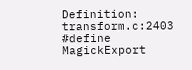Definition: transform.c:2403
#define MagickExport